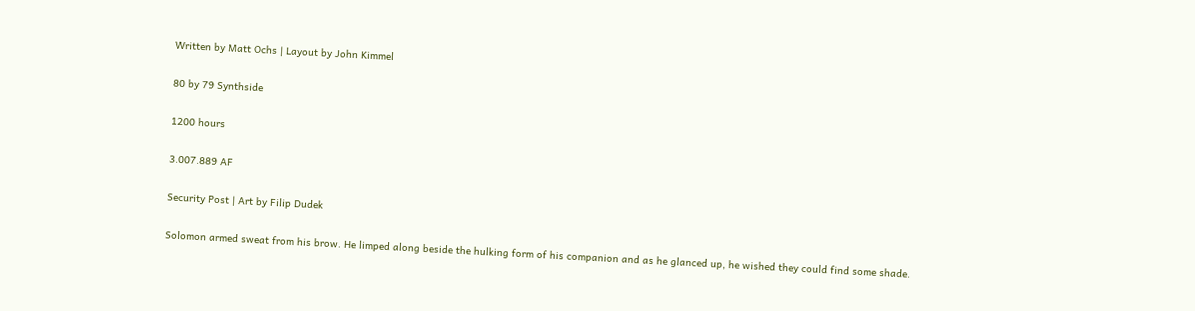Written by Matt Ochs | Layout by John Kimmel

80 by 79 Synthside

1200 hours

3.007.889 AF

Security Post | Art by Filip Dudek

Solomon armed sweat from his brow. He limped along beside the hulking form of his companion and as he glanced up, he wished they could find some shade.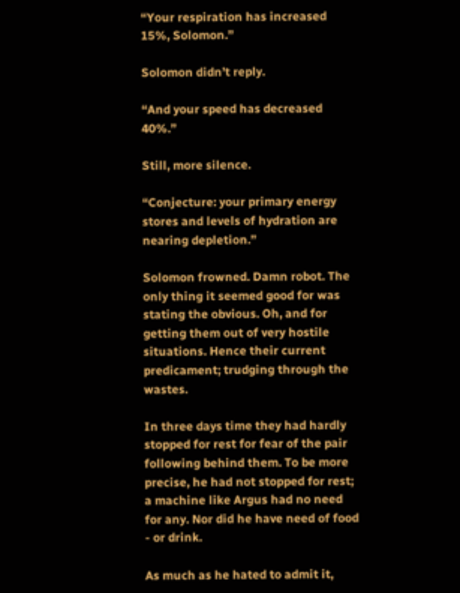“Your respiration has increased 15%, Solomon.”

Solomon didn’t reply.

“And your speed has decreased 40%.”

Still, more silence.

“Conjecture: your primary energy stores and levels of hydration are nearing depletion.”

Solomon frowned. Damn robot. The only thing it seemed good for was stating the obvious. Oh, and for getting them out of very hostile situations. Hence their current predicament; trudging through the wastes.

In three days time they had hardly stopped for rest for fear of the pair following behind them. To be more precise, he had not stopped for rest; a machine like Argus had no need for any. Nor did he have need of food - or drink.

As much as he hated to admit it,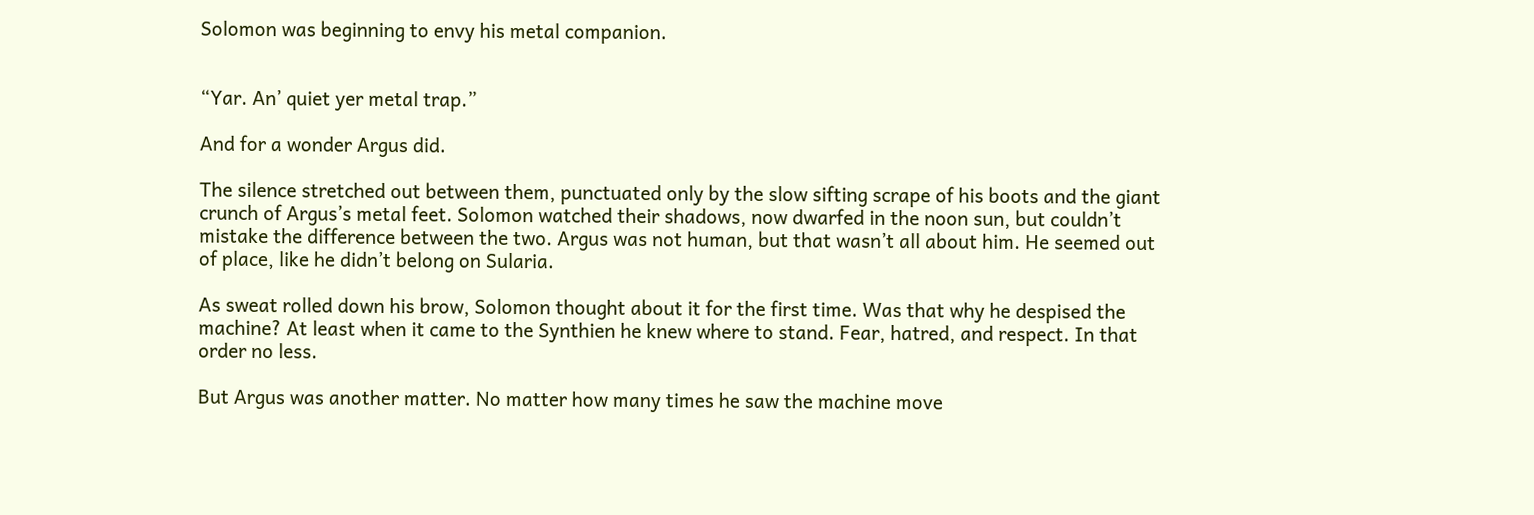Solomon was beginning to envy his metal companion.


“Yar. An’ quiet yer metal trap.”

And for a wonder Argus did.

The silence stretched out between them, punctuated only by the slow sifting scrape of his boots and the giant crunch of Argus’s metal feet. Solomon watched their shadows, now dwarfed in the noon sun, but couldn’t mistake the difference between the two. Argus was not human, but that wasn’t all about him. He seemed out of place, like he didn’t belong on Sularia.

As sweat rolled down his brow, Solomon thought about it for the first time. Was that why he despised the machine? At least when it came to the Synthien he knew where to stand. Fear, hatred, and respect. In that order no less.

But Argus was another matter. No matter how many times he saw the machine move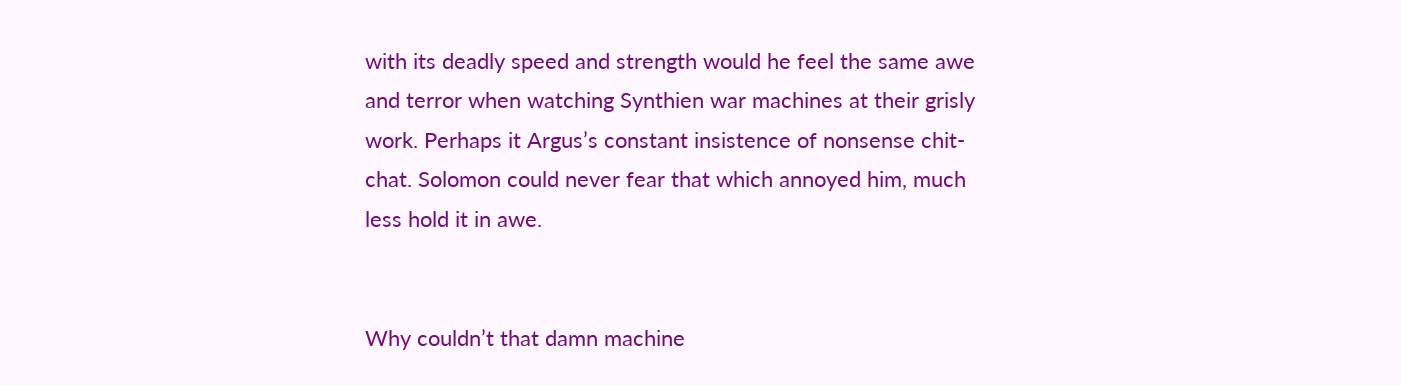with its deadly speed and strength would he feel the same awe and terror when watching Synthien war machines at their grisly work. Perhaps it Argus’s constant insistence of nonsense chit-chat. Solomon could never fear that which annoyed him, much less hold it in awe.


Why couldn’t that damn machine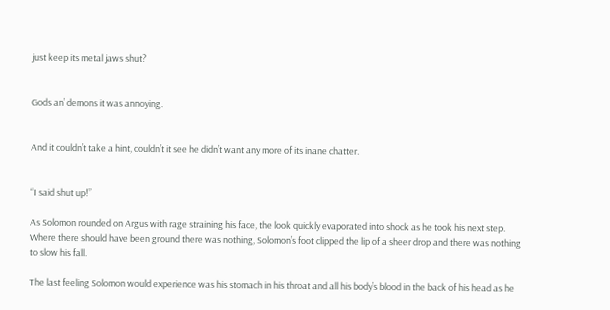just keep its metal jaws shut?


Gods an’ demons it was annoying.


And it couldn’t take a hint, couldn’t it see he didn’t want any more of its inane chatter.


“I said shut up!”

As Solomon rounded on Argus with rage straining his face, the look quickly evaporated into shock as he took his next step. Where there should have been ground there was nothing, Solomon’s foot clipped the lip of a sheer drop and there was nothing to slow his fall.

The last feeling Solomon would experience was his stomach in his throat and all his body’s blood in the back of his head as he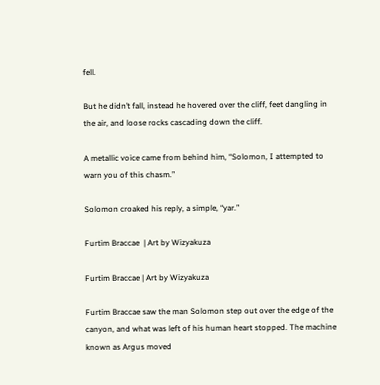fell.

But he didn’t fall, instead he hovered over the cliff, feet dangling in the air, and loose rocks cascading down the cliff.

A metallic voice came from behind him, “Solomon, I attempted to warn you of this chasm.”

Solomon croaked his reply, a simple, “yar.”

Furtim Braccae  | Art by Wizyakuza

Furtim Braccae | Art by Wizyakuza

Furtim Braccae saw the man Solomon step out over the edge of the canyon, and what was left of his human heart stopped. The machine known as Argus moved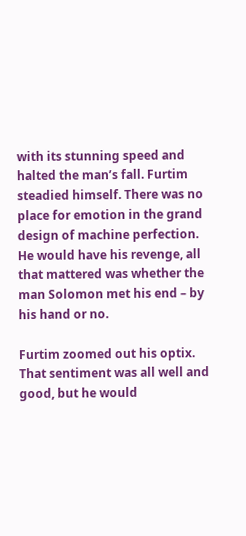with its stunning speed and halted the man’s fall. Furtim steadied himself. There was no place for emotion in the grand design of machine perfection. He would have his revenge, all that mattered was whether the man Solomon met his end – by his hand or no.

Furtim zoomed out his optix. That sentiment was all well and good, but he would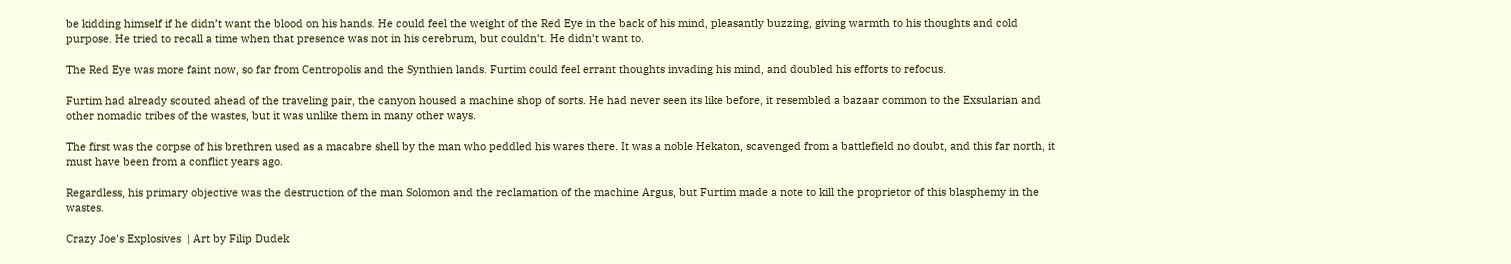be kidding himself if he didn’t want the blood on his hands. He could feel the weight of the Red Eye in the back of his mind, pleasantly buzzing, giving warmth to his thoughts and cold purpose. He tried to recall a time when that presence was not in his cerebrum, but couldn’t. He didn’t want to.

The Red Eye was more faint now, so far from Centropolis and the Synthien lands. Furtim could feel errant thoughts invading his mind, and doubled his efforts to refocus.

Furtim had already scouted ahead of the traveling pair, the canyon housed a machine shop of sorts. He had never seen its like before, it resembled a bazaar common to the Exsularian and other nomadic tribes of the wastes, but it was unlike them in many other ways.

The first was the corpse of his brethren used as a macabre shell by the man who peddled his wares there. It was a noble Hekaton, scavenged from a battlefield no doubt, and this far north, it must have been from a conflict years ago.

Regardless, his primary objective was the destruction of the man Solomon and the reclamation of the machine Argus, but Furtim made a note to kill the proprietor of this blasphemy in the wastes.

Crazy Joe's Explosives  | Art by Filip Dudek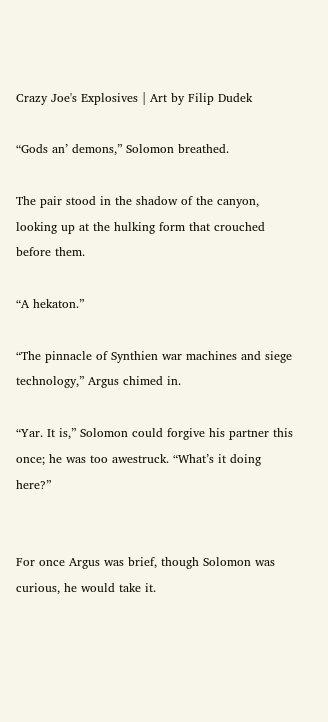Crazy Joe's Explosives | Art by Filip Dudek

“Gods an’ demons,” Solomon breathed.

The pair stood in the shadow of the canyon, looking up at the hulking form that crouched before them.

“A hekaton.”

“The pinnacle of Synthien war machines and siege technology,” Argus chimed in.

“Yar. It is,” Solomon could forgive his partner this once; he was too awestruck. “What’s it doing here?”


For once Argus was brief, though Solomon was curious, he would take it.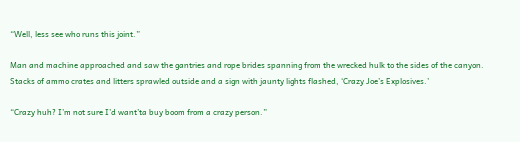“Well, less see who runs this joint.”

Man and machine approached and saw the gantries and rope brides spanning from the wrecked hulk to the sides of the canyon. Stacks of ammo crates and litters sprawled outside and a sign with jaunty lights flashed, ‘Crazy Joe’s Explosives.’

“Crazy huh? I’m not sure I’d want’ta buy boom from a crazy person.”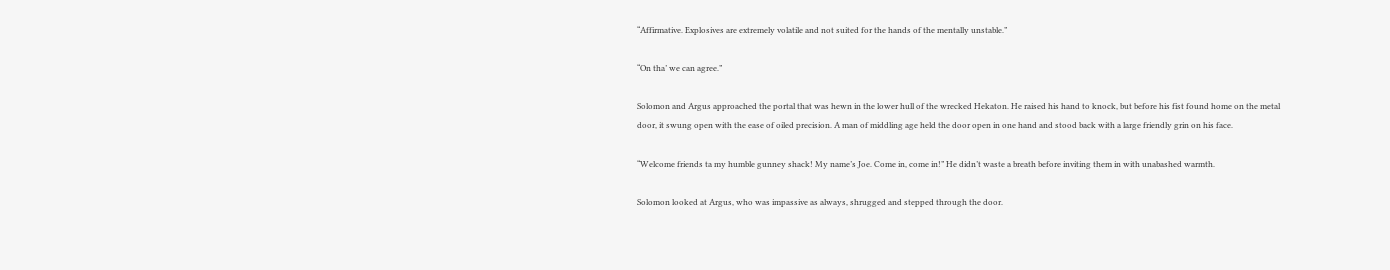“Affirmative. Explosives are extremely volatile and not suited for the hands of the mentally unstable.”

“On tha’ we can agree.”

Solomon and Argus approached the portal that was hewn in the lower hull of the wrecked Hekaton. He raised his hand to knock, but before his fist found home on the metal door, it swung open with the ease of oiled precision. A man of middling age held the door open in one hand and stood back with a large friendly grin on his face.

“Welcome friends ta my humble gunney shack! My name’s Joe. Come in, come in!” He didn’t waste a breath before inviting them in with unabashed warmth.

Solomon looked at Argus, who was impassive as always, shrugged and stepped through the door.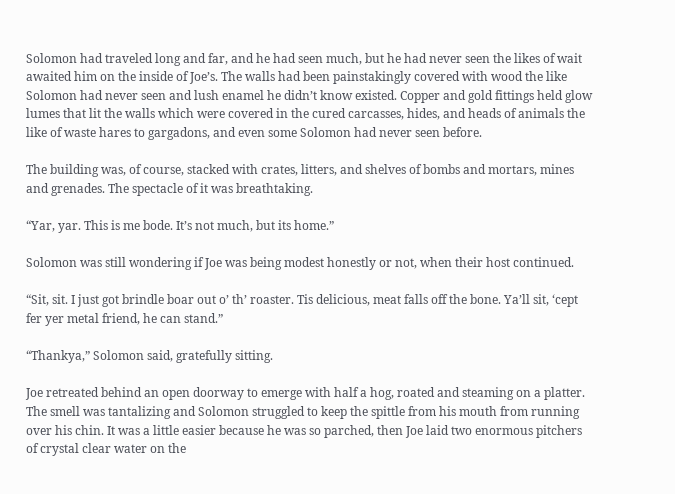Solomon had traveled long and far, and he had seen much, but he had never seen the likes of wait awaited him on the inside of Joe’s. The walls had been painstakingly covered with wood the like Solomon had never seen and lush enamel he didn’t know existed. Copper and gold fittings held glow lumes that lit the walls which were covered in the cured carcasses, hides, and heads of animals the like of waste hares to gargadons, and even some Solomon had never seen before.

The building was, of course, stacked with crates, litters, and shelves of bombs and mortars, mines and grenades. The spectacle of it was breathtaking.

“Yar, yar. This is me bode. It’s not much, but its home.”

Solomon was still wondering if Joe was being modest honestly or not, when their host continued.

“Sit, sit. I just got brindle boar out o’ th’ roaster. Tis delicious, meat falls off the bone. Ya’ll sit, ‘cept fer yer metal friend, he can stand.”

“Thankya,” Solomon said, gratefully sitting.

Joe retreated behind an open doorway to emerge with half a hog, roated and steaming on a platter. The smell was tantalizing and Solomon struggled to keep the spittle from his mouth from running over his chin. It was a little easier because he was so parched, then Joe laid two enormous pitchers of crystal clear water on the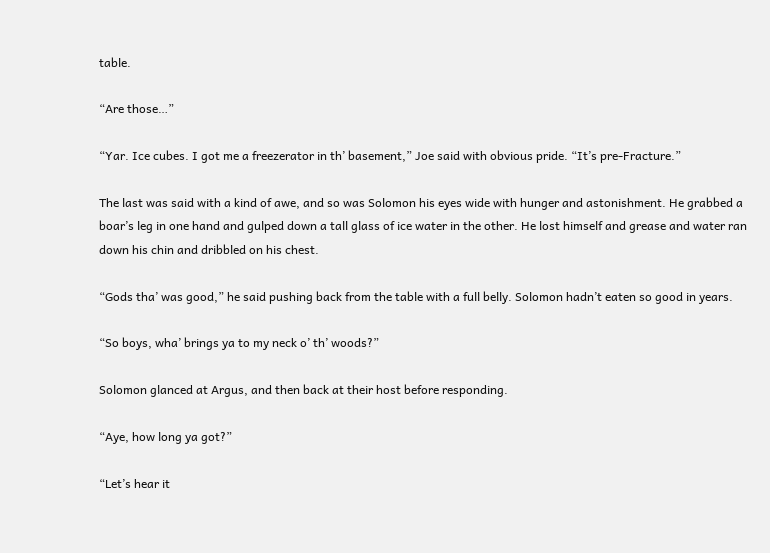table.

“Are those…”

“Yar. Ice cubes. I got me a freezerator in th’ basement,” Joe said with obvious pride. “It’s pre-Fracture.”

The last was said with a kind of awe, and so was Solomon his eyes wide with hunger and astonishment. He grabbed a boar’s leg in one hand and gulped down a tall glass of ice water in the other. He lost himself and grease and water ran down his chin and dribbled on his chest.

“Gods tha’ was good,” he said pushing back from the table with a full belly. Solomon hadn’t eaten so good in years.

“So boys, wha’ brings ya to my neck o’ th’ woods?”

Solomon glanced at Argus, and then back at their host before responding.

“Aye, how long ya got?”

“Let’s hear it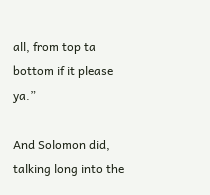all, from top ta bottom if it please ya.”

And Solomon did, talking long into the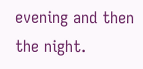evening and then the night.